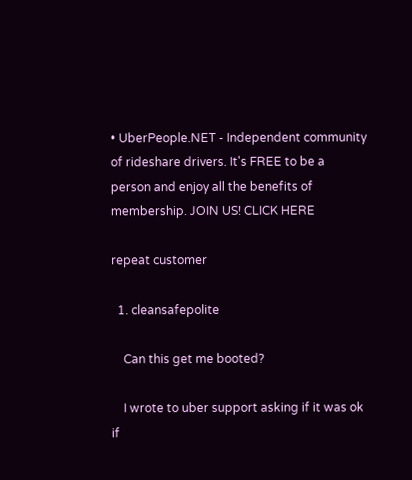• UberPeople.NET - Independent community of rideshare drivers. It's FREE to be a person and enjoy all the benefits of membership. JOIN US! CLICK HERE

repeat customer

  1. cleansafepolite

    Can this get me booted?

    I wrote to uber support asking if it was ok if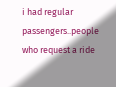i had regular passengers..people who request a ride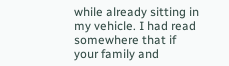while already sitting in my vehicle. I had read somewhere that if your family and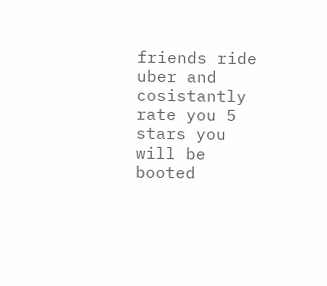friends ride uber and cosistantly rate you 5 stars you will be booted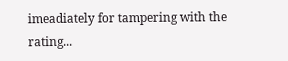imeadiately for tampering with the rating...